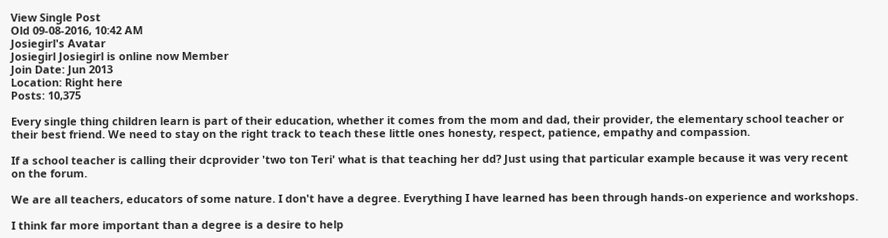View Single Post
Old 09-08-2016, 10:42 AM
Josiegirl's Avatar
Josiegirl Josiegirl is online now Member
Join Date: Jun 2013
Location: Right here
Posts: 10,375

Every single thing children learn is part of their education, whether it comes from the mom and dad, their provider, the elementary school teacher or their best friend. We need to stay on the right track to teach these little ones honesty, respect, patience, empathy and compassion.

If a school teacher is calling their dcprovider 'two ton Teri' what is that teaching her dd? Just using that particular example because it was very recent on the forum.

We are all teachers, educators of some nature. I don't have a degree. Everything I have learned has been through hands-on experience and workshops.

I think far more important than a degree is a desire to help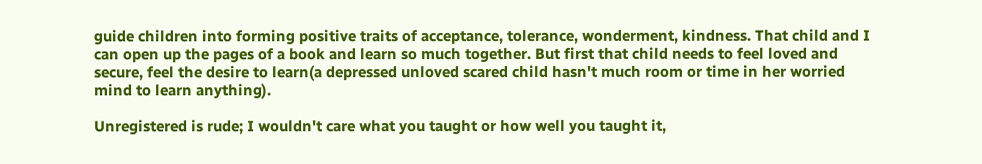guide children into forming positive traits of acceptance, tolerance, wonderment, kindness. That child and I can open up the pages of a book and learn so much together. But first that child needs to feel loved and secure, feel the desire to learn(a depressed unloved scared child hasn't much room or time in her worried mind to learn anything).

Unregistered is rude; I wouldn't care what you taught or how well you taught it,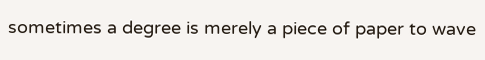sometimes a degree is merely a piece of paper to wave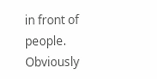in front of people. Obviously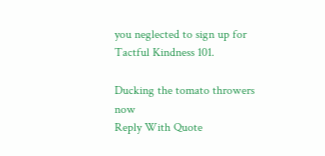you neglected to sign up for Tactful Kindness 101.

Ducking the tomato throwers now
Reply With Quote